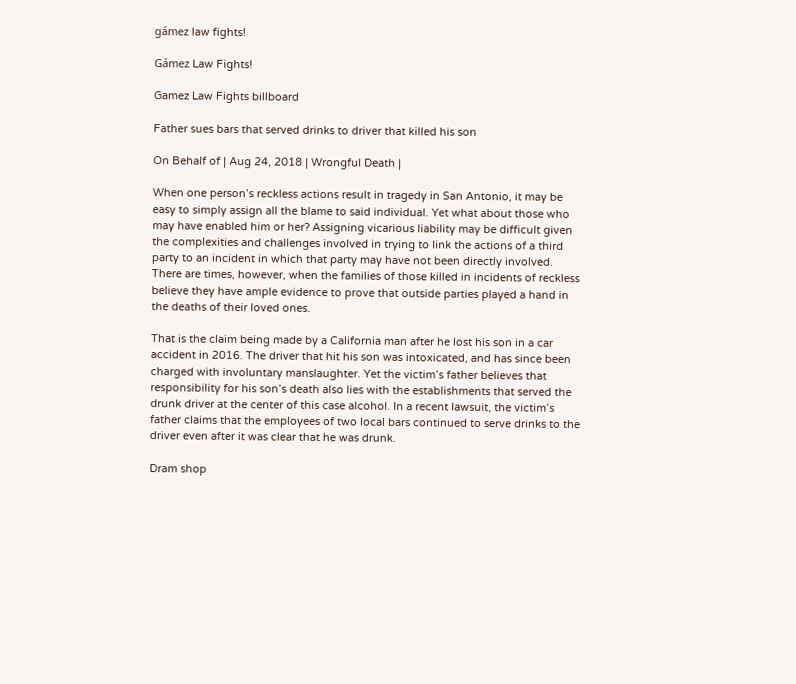gámez law fights!

Gámez Law Fights!

Gamez Law Fights billboard

Father sues bars that served drinks to driver that killed his son

On Behalf of | Aug 24, 2018 | Wrongful Death |

When one person’s reckless actions result in tragedy in San Antonio, it may be easy to simply assign all the blame to said individual. Yet what about those who may have enabled him or her? Assigning vicarious liability may be difficult given the complexities and challenges involved in trying to link the actions of a third party to an incident in which that party may have not been directly involved. There are times, however, when the families of those killed in incidents of reckless believe they have ample evidence to prove that outside parties played a hand in the deaths of their loved ones.

That is the claim being made by a California man after he lost his son in a car accident in 2016. The driver that hit his son was intoxicated, and has since been charged with involuntary manslaughter. Yet the victim’s father believes that responsibility for his son’s death also lies with the establishments that served the drunk driver at the center of this case alcohol. In a recent lawsuit, the victim’s father claims that the employees of two local bars continued to serve drinks to the driver even after it was clear that he was drunk.

Dram shop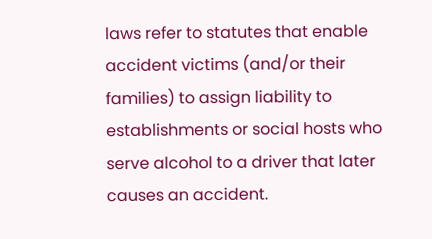laws refer to statutes that enable accident victims (and/or their families) to assign liability to establishments or social hosts who serve alcohol to a driver that later causes an accident.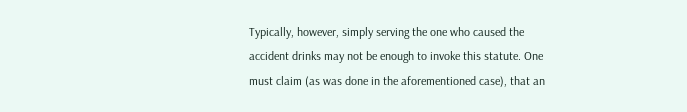Typically, however, simply serving the one who caused the accident drinks may not be enough to invoke this statute. One must claim (as was done in the aforementioned case), that an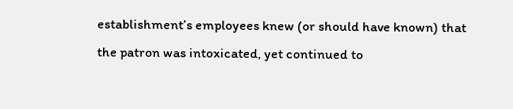establishment’s employees knew (or should have known) that the patron was intoxicated, yet continued to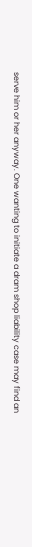serve him or her anyway. One wanting to initiate a dram shop liability case may find an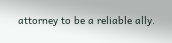attorney to be a reliable ally.